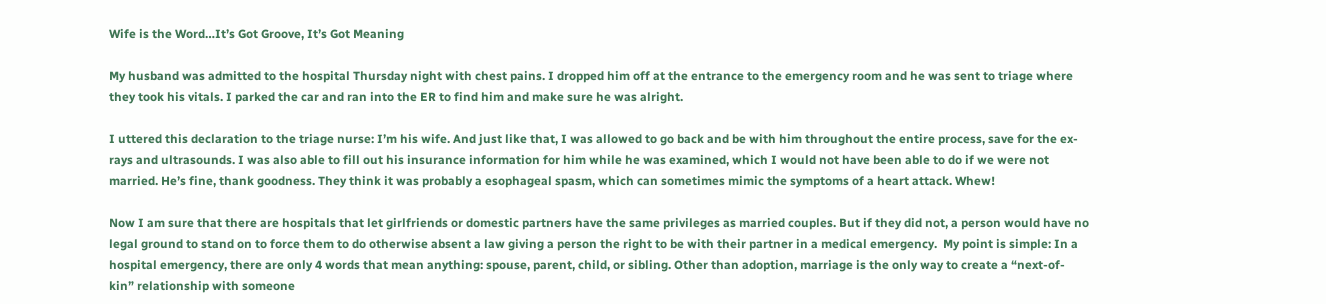Wife is the Word…It’s Got Groove, It’s Got Meaning

My husband was admitted to the hospital Thursday night with chest pains. I dropped him off at the entrance to the emergency room and he was sent to triage where they took his vitals. I parked the car and ran into the ER to find him and make sure he was alright.

I uttered this declaration to the triage nurse: I’m his wife. And just like that, I was allowed to go back and be with him throughout the entire process, save for the ex-rays and ultrasounds. I was also able to fill out his insurance information for him while he was examined, which I would not have been able to do if we were not married. He’s fine, thank goodness. They think it was probably a esophageal spasm, which can sometimes mimic the symptoms of a heart attack. Whew!

Now I am sure that there are hospitals that let girlfriends or domestic partners have the same privileges as married couples. But if they did not, a person would have no legal ground to stand on to force them to do otherwise absent a law giving a person the right to be with their partner in a medical emergency.  My point is simple: In a hospital emergency, there are only 4 words that mean anything: spouse, parent, child, or sibling. Other than adoption, marriage is the only way to create a “next-of-kin” relationship with someone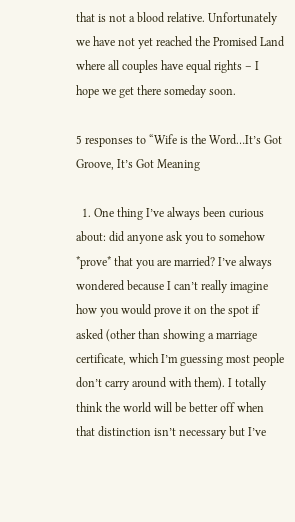that is not a blood relative. Unfortunately we have not yet reached the Promised Land where all couples have equal rights – I hope we get there someday soon.

5 responses to “Wife is the Word…It’s Got Groove, It’s Got Meaning

  1. One thing I’ve always been curious about: did anyone ask you to somehow *prove* that you are married? I’ve always wondered because I can’t really imagine how you would prove it on the spot if asked (other than showing a marriage certificate, which I’m guessing most people don’t carry around with them). I totally think the world will be better off when that distinction isn’t necessary but I’ve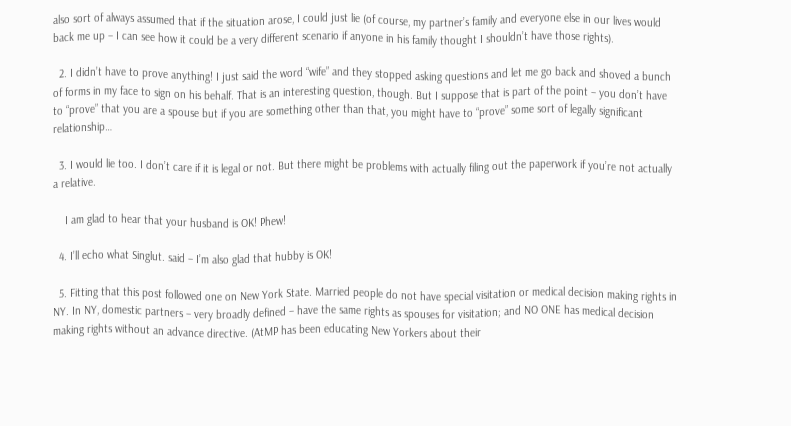also sort of always assumed that if the situation arose, I could just lie (of course, my partner’s family and everyone else in our lives would back me up – I can see how it could be a very different scenario if anyone in his family thought I shouldn’t have those rights).

  2. I didn’t have to prove anything! I just said the word “wife” and they stopped asking questions and let me go back and shoved a bunch of forms in my face to sign on his behalf. That is an interesting question, though. But I suppose that is part of the point – you don’t have to “prove” that you are a spouse but if you are something other than that, you might have to “prove” some sort of legally significant relationship…

  3. I would lie too. I don’t care if it is legal or not. But there might be problems with actually filing out the paperwork if you’re not actually a relative.

    I am glad to hear that your husband is OK! Phew!

  4. I’ll echo what Singlut. said – I’m also glad that hubby is OK!

  5. Fitting that this post followed one on New York State. Married people do not have special visitation or medical decision making rights in NY. In NY, domestic partners – very broadly defined – have the same rights as spouses for visitation; and NO ONE has medical decision making rights without an advance directive. (AtMP has been educating New Yorkers about their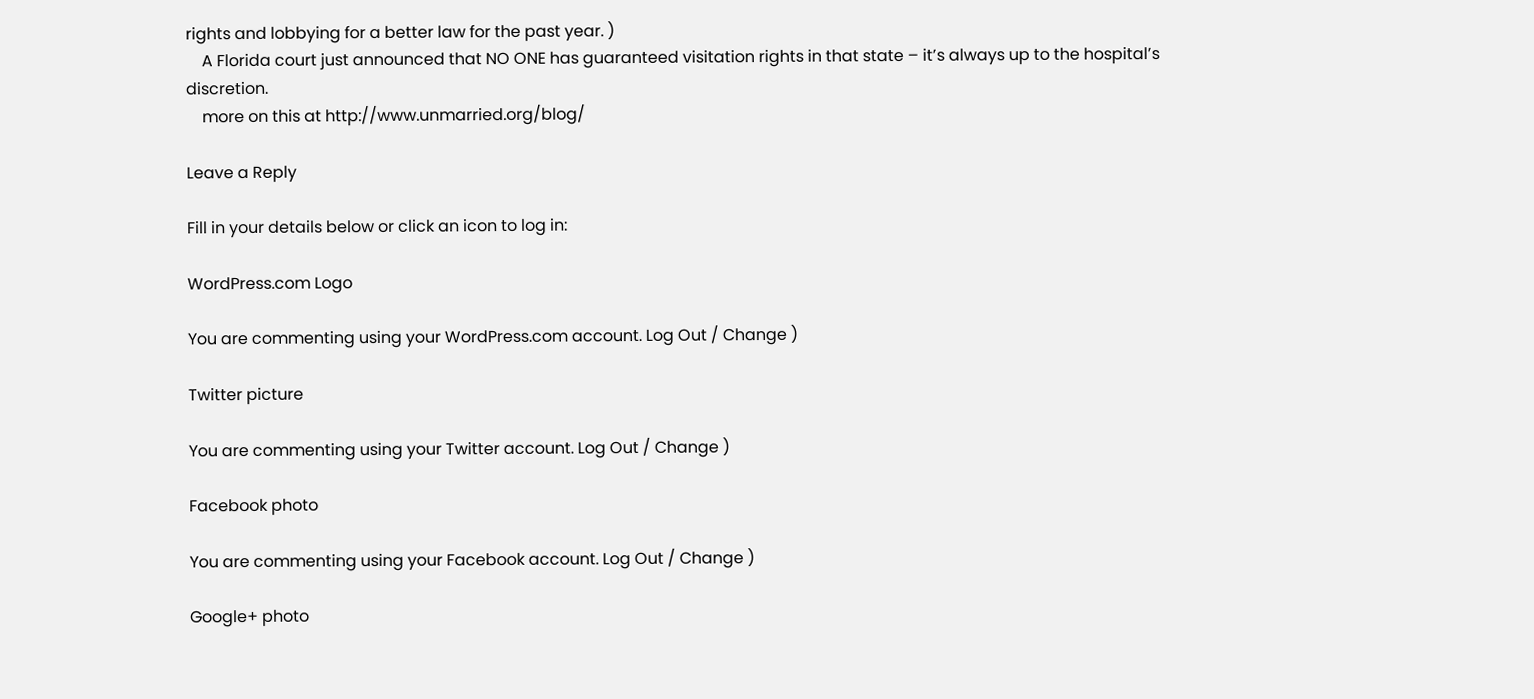rights and lobbying for a better law for the past year. )
    A Florida court just announced that NO ONE has guaranteed visitation rights in that state – it’s always up to the hospital’s discretion.
    more on this at http://www.unmarried.org/blog/

Leave a Reply

Fill in your details below or click an icon to log in:

WordPress.com Logo

You are commenting using your WordPress.com account. Log Out / Change )

Twitter picture

You are commenting using your Twitter account. Log Out / Change )

Facebook photo

You are commenting using your Facebook account. Log Out / Change )

Google+ photo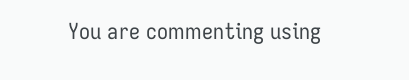You are commenting using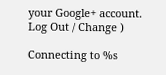your Google+ account. Log Out / Change )

Connecting to %s